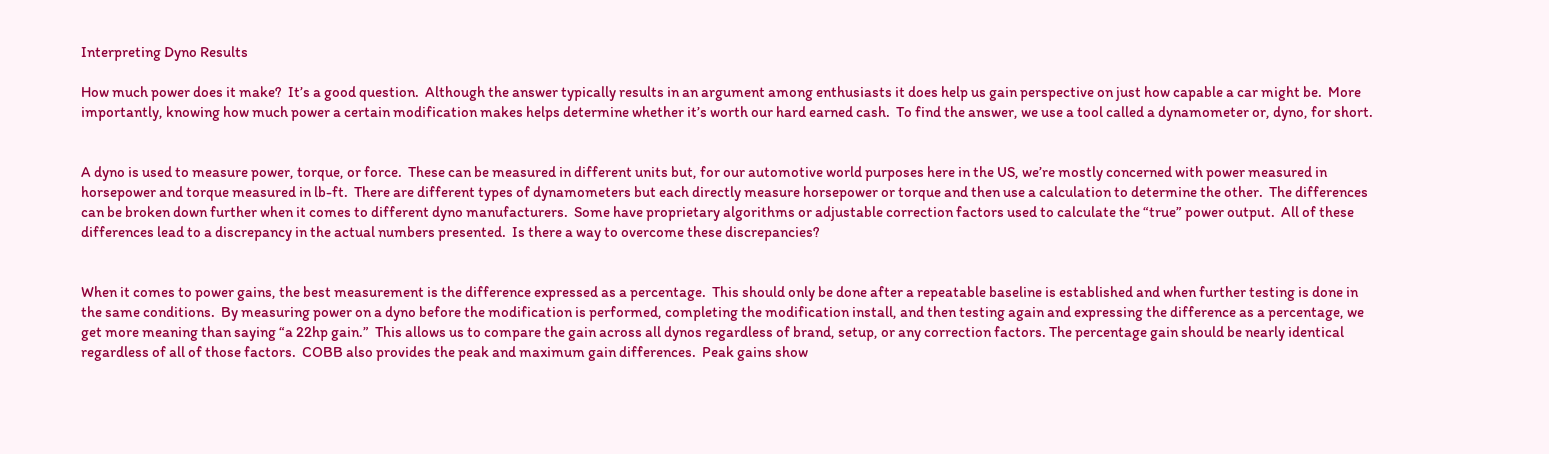Interpreting Dyno Results

How much power does it make?  It’s a good question.  Although the answer typically results in an argument among enthusiasts it does help us gain perspective on just how capable a car might be.  More importantly, knowing how much power a certain modification makes helps determine whether it’s worth our hard earned cash.  To find the answer, we use a tool called a dynamometer or, dyno, for short.


A dyno is used to measure power, torque, or force.  These can be measured in different units but, for our automotive world purposes here in the US, we’re mostly concerned with power measured in horsepower and torque measured in lb-ft.  There are different types of dynamometers but each directly measure horsepower or torque and then use a calculation to determine the other.  The differences can be broken down further when it comes to different dyno manufacturers.  Some have proprietary algorithms or adjustable correction factors used to calculate the “true” power output.  All of these differences lead to a discrepancy in the actual numbers presented.  Is there a way to overcome these discrepancies?


When it comes to power gains, the best measurement is the difference expressed as a percentage.  This should only be done after a repeatable baseline is established and when further testing is done in the same conditions.  By measuring power on a dyno before the modification is performed, completing the modification install, and then testing again and expressing the difference as a percentage, we get more meaning than saying “a 22hp gain.”  This allows us to compare the gain across all dynos regardless of brand, setup, or any correction factors. The percentage gain should be nearly identical regardless of all of those factors.  COBB also provides the peak and maximum gain differences.  Peak gains show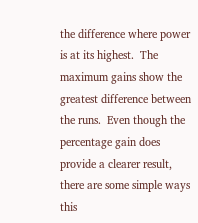the difference where power is at its highest.  The maximum gains show the greatest difference between the runs.  Even though the percentage gain does provide a clearer result, there are some simple ways this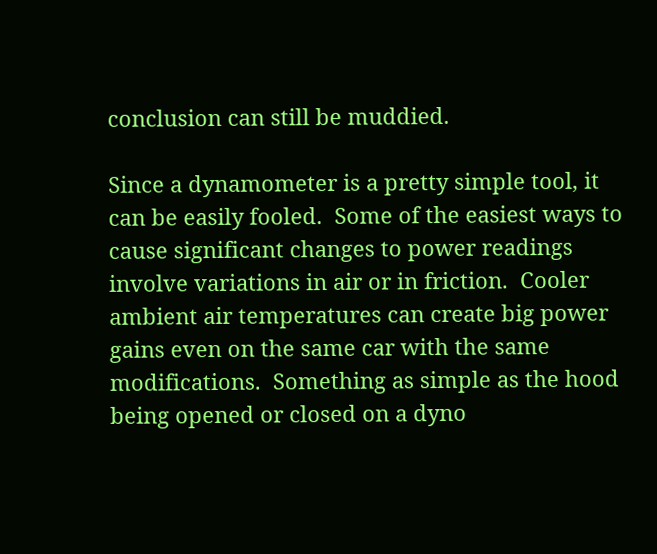conclusion can still be muddied.

Since a dynamometer is a pretty simple tool, it can be easily fooled.  Some of the easiest ways to cause significant changes to power readings involve variations in air or in friction.  Cooler ambient air temperatures can create big power gains even on the same car with the same modifications.  Something as simple as the hood being opened or closed on a dyno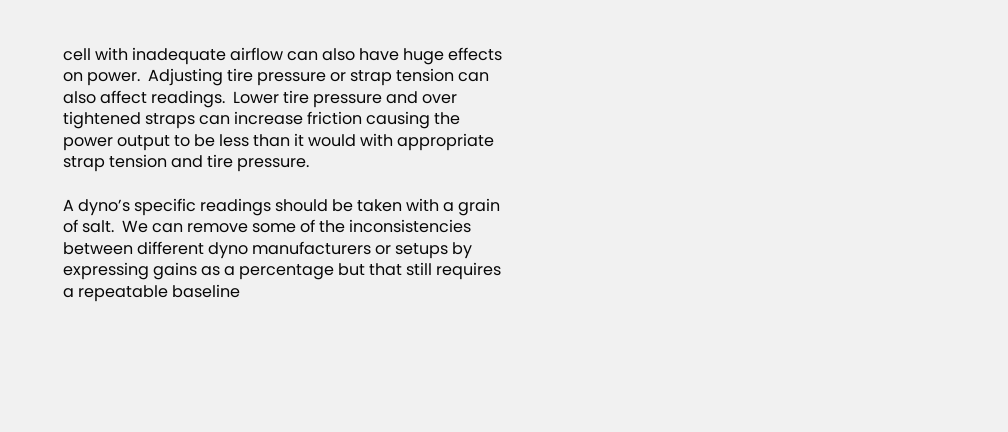cell with inadequate airflow can also have huge effects on power.  Adjusting tire pressure or strap tension can also affect readings.  Lower tire pressure and over tightened straps can increase friction causing the power output to be less than it would with appropriate strap tension and tire pressure.

A dyno’s specific readings should be taken with a grain of salt.  We can remove some of the inconsistencies between different dyno manufacturers or setups by expressing gains as a percentage but that still requires a repeatable baseline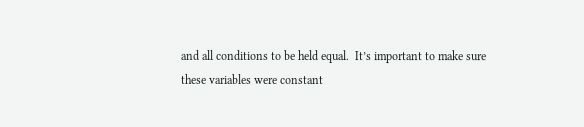and all conditions to be held equal.  It’s important to make sure these variables were constant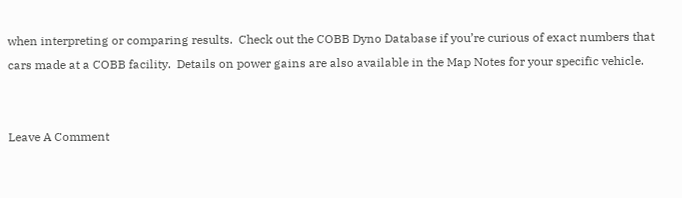when interpreting or comparing results.  Check out the COBB Dyno Database if you’re curious of exact numbers that cars made at a COBB facility.  Details on power gains are also available in the Map Notes for your specific vehicle.


Leave A Comment